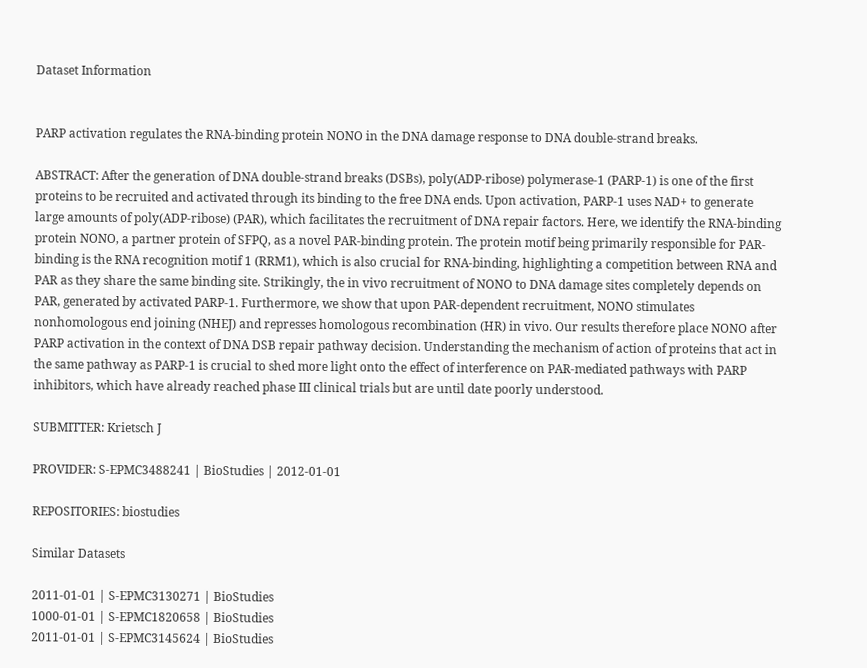Dataset Information


PARP activation regulates the RNA-binding protein NONO in the DNA damage response to DNA double-strand breaks.

ABSTRACT: After the generation of DNA double-strand breaks (DSBs), poly(ADP-ribose) polymerase-1 (PARP-1) is one of the first proteins to be recruited and activated through its binding to the free DNA ends. Upon activation, PARP-1 uses NAD+ to generate large amounts of poly(ADP-ribose) (PAR), which facilitates the recruitment of DNA repair factors. Here, we identify the RNA-binding protein NONO, a partner protein of SFPQ, as a novel PAR-binding protein. The protein motif being primarily responsible for PAR-binding is the RNA recognition motif 1 (RRM1), which is also crucial for RNA-binding, highlighting a competition between RNA and PAR as they share the same binding site. Strikingly, the in vivo recruitment of NONO to DNA damage sites completely depends on PAR, generated by activated PARP-1. Furthermore, we show that upon PAR-dependent recruitment, NONO stimulates nonhomologous end joining (NHEJ) and represses homologous recombination (HR) in vivo. Our results therefore place NONO after PARP activation in the context of DNA DSB repair pathway decision. Understanding the mechanism of action of proteins that act in the same pathway as PARP-1 is crucial to shed more light onto the effect of interference on PAR-mediated pathways with PARP inhibitors, which have already reached phase III clinical trials but are until date poorly understood.

SUBMITTER: Krietsch J

PROVIDER: S-EPMC3488241 | BioStudies | 2012-01-01

REPOSITORIES: biostudies

Similar Datasets

2011-01-01 | S-EPMC3130271 | BioStudies
1000-01-01 | S-EPMC1820658 | BioStudies
2011-01-01 | S-EPMC3145624 | BioStudies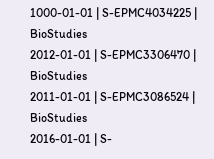1000-01-01 | S-EPMC4034225 | BioStudies
2012-01-01 | S-EPMC3306470 | BioStudies
2011-01-01 | S-EPMC3086524 | BioStudies
2016-01-01 | S-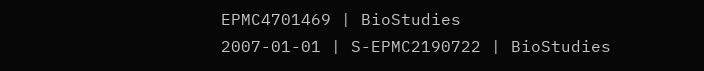EPMC4701469 | BioStudies
2007-01-01 | S-EPMC2190722 | BioStudies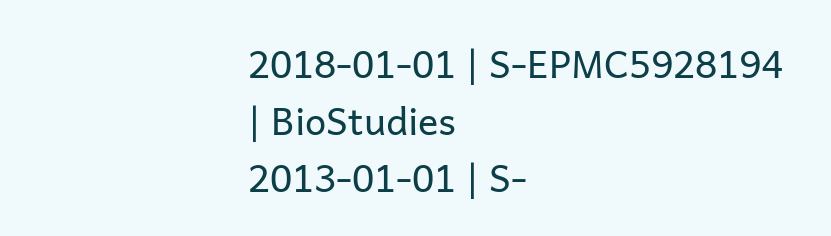2018-01-01 | S-EPMC5928194 | BioStudies
2013-01-01 | S-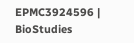EPMC3924596 | BioStudies